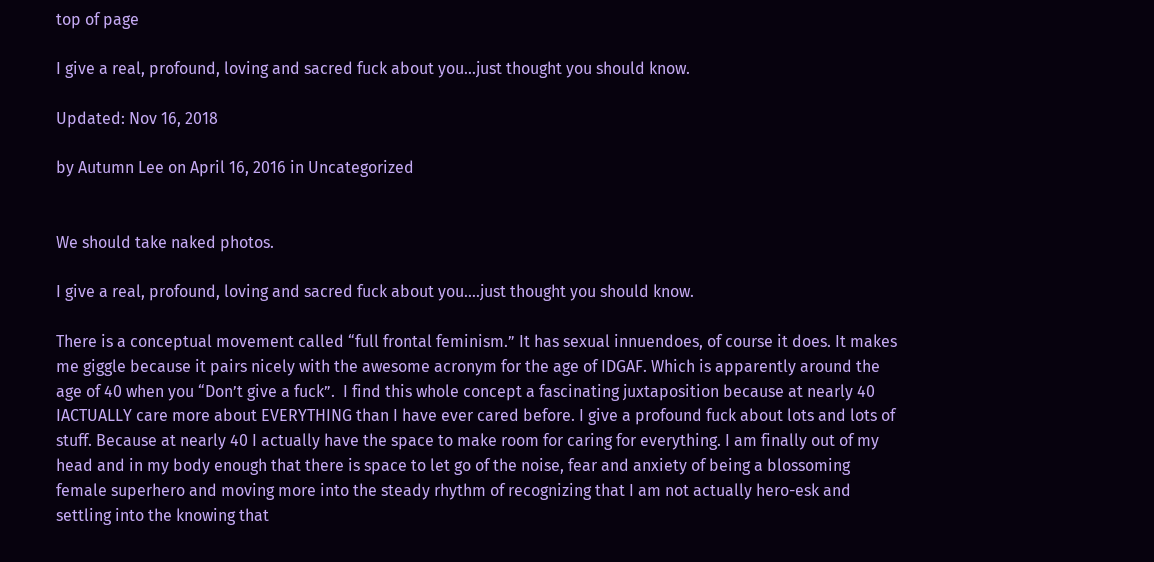top of page

I give a real, profound, loving and sacred fuck about you…just thought you should know.

Updated: Nov 16, 2018

by Autumn Lee on April 16, 2016 in Uncategorized


We should take naked photos.

I give a real, profound, loving and sacred fuck about you….just thought you should know.

There is a conceptual movement called “full frontal feminism.” It has sexual innuendoes, of course it does. It makes me giggle because it pairs nicely with the awesome acronym for the age of IDGAF. Which is apparently around the age of 40 when you “Don’t give a fuck”.  I find this whole concept a fascinating juxtaposition because at nearly 40 IACTUALLY care more about EVERYTHING than I have ever cared before. I give a profound fuck about lots and lots of stuff. Because at nearly 40 I actually have the space to make room for caring for everything. I am finally out of my head and in my body enough that there is space to let go of the noise, fear and anxiety of being a blossoming female superhero and moving more into the steady rhythm of recognizing that I am not actually hero-esk and settling into the knowing that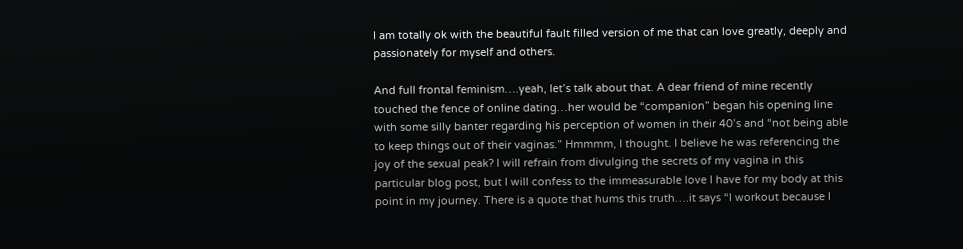I am totally ok with the beautiful fault filled version of me that can love greatly, deeply and passionately for myself and others.

And full frontal feminism….yeah, let’s talk about that. A dear friend of mine recently touched the fence of online dating…her would be “companion” began his opening line with some silly banter regarding his perception of women in their 40’s and “not being able to keep things out of their vaginas.” Hmmmm, I thought. I believe he was referencing the joy of the sexual peak? I will refrain from divulging the secrets of my vagina in this particular blog post, but I will confess to the immeasurable love I have for my body at this point in my journey. There is a quote that hums this truth….it says “I workout because I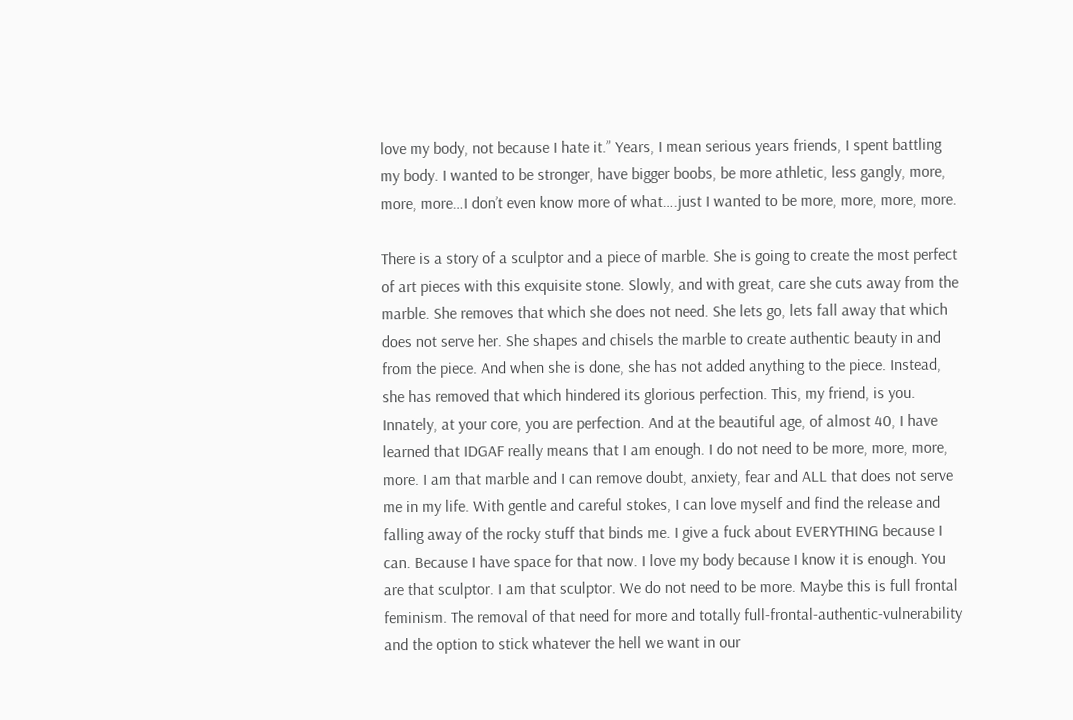love my body, not because I hate it.” Years, I mean serious years friends, I spent battling my body. I wanted to be stronger, have bigger boobs, be more athletic, less gangly, more, more, more…I don’t even know more of what….just I wanted to be more, more, more, more.

There is a story of a sculptor and a piece of marble. She is going to create the most perfect of art pieces with this exquisite stone. Slowly, and with great, care she cuts away from the marble. She removes that which she does not need. She lets go, lets fall away that which does not serve her. She shapes and chisels the marble to create authentic beauty in and from the piece. And when she is done, she has not added anything to the piece. Instead, she has removed that which hindered its glorious perfection. This, my friend, is you. Innately, at your core, you are perfection. And at the beautiful age, of almost 40, I have learned that IDGAF really means that I am enough. I do not need to be more, more, more, more. I am that marble and I can remove doubt, anxiety, fear and ALL that does not serve me in my life. With gentle and careful stokes, I can love myself and find the release and falling away of the rocky stuff that binds me. I give a fuck about EVERYTHING because I can. Because I have space for that now. I love my body because I know it is enough. You are that sculptor. I am that sculptor. We do not need to be more. Maybe this is full frontal feminism. The removal of that need for more and totally full-frontal-authentic-vulnerability and the option to stick whatever the hell we want in our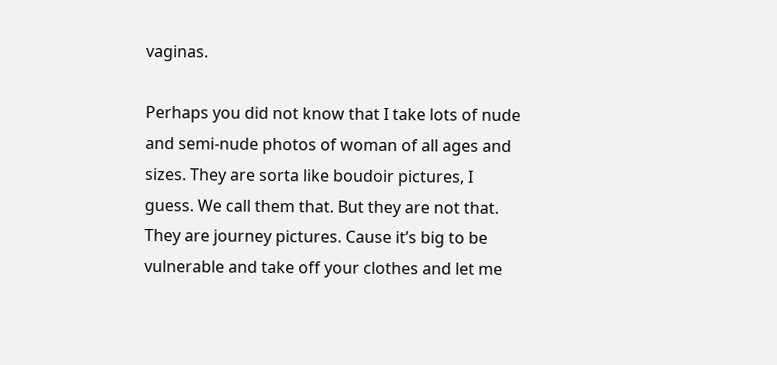vaginas.

Perhaps you did not know that I take lots of nude and semi-nude photos of woman of all ages and sizes. They are sorta like boudoir pictures, I guess. We call them that. But they are not that. They are journey pictures. Cause it’s big to be vulnerable and take off your clothes and let me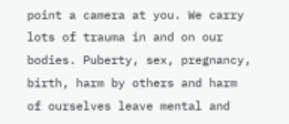point a camera at you. We carry lots of trauma in and on our bodies. Puberty, sex, pregnancy, birth, harm by others and harm of ourselves leave mental and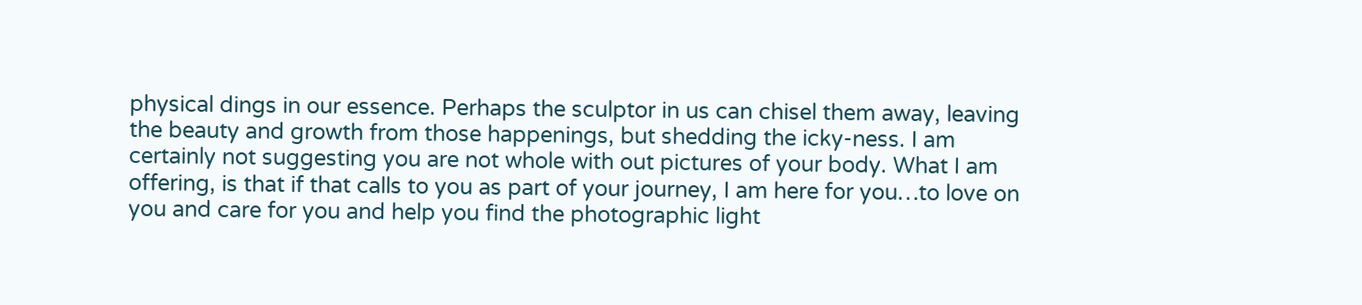physical dings in our essence. Perhaps the sculptor in us can chisel them away, leaving the beauty and growth from those happenings, but shedding the icky-ness. I am certainly not suggesting you are not whole with out pictures of your body. What I am offering, is that if that calls to you as part of your journey, I am here for you…to love on you and care for you and help you find the photographic light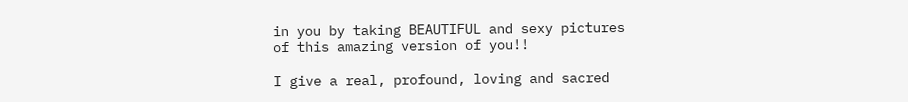in you by taking BEAUTIFUL and sexy pictures of this amazing version of you!!

I give a real, profound, loving and sacred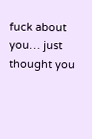fuck about you… just thought you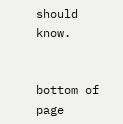should know.


bottom of page